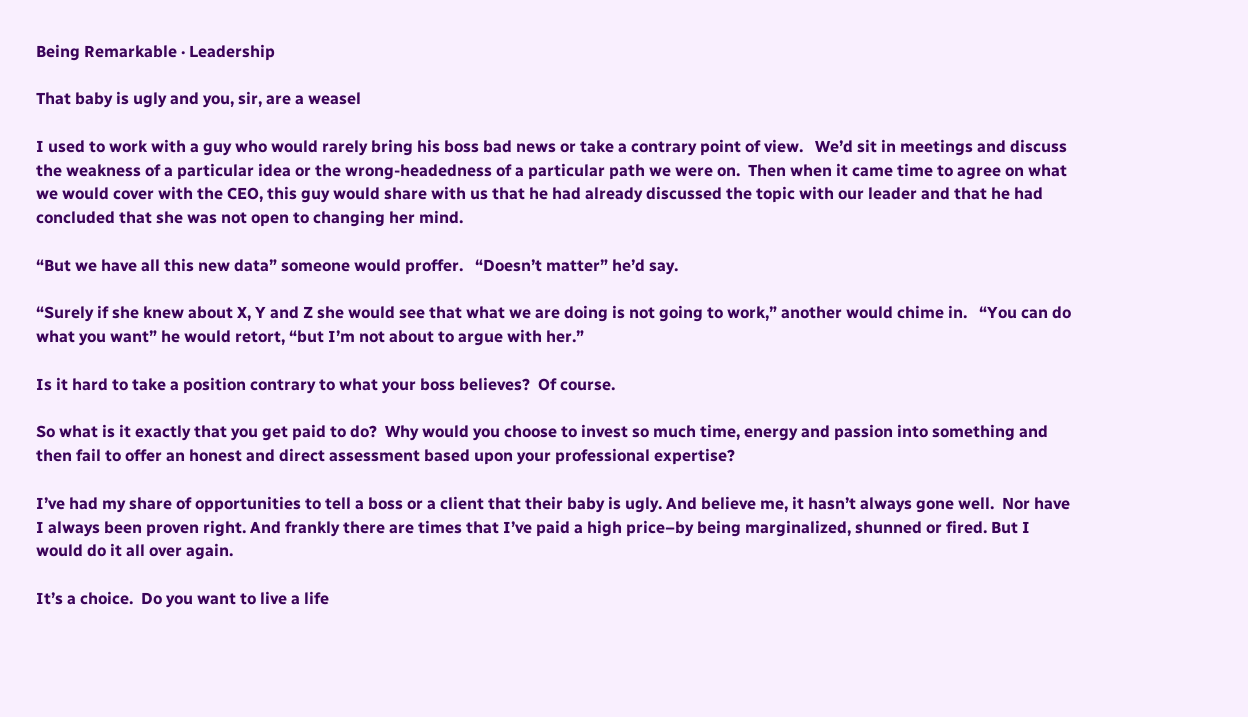Being Remarkable · Leadership

That baby is ugly and you, sir, are a weasel

I used to work with a guy who would rarely bring his boss bad news or take a contrary point of view.   We’d sit in meetings and discuss the weakness of a particular idea or the wrong-headedness of a particular path we were on.  Then when it came time to agree on what we would cover with the CEO, this guy would share with us that he had already discussed the topic with our leader and that he had concluded that she was not open to changing her mind.

“But we have all this new data” someone would proffer.   “Doesn’t matter” he’d say.

“Surely if she knew about X, Y and Z she would see that what we are doing is not going to work,” another would chime in.   “You can do what you want” he would retort, “but I’m not about to argue with her.”

Is it hard to take a position contrary to what your boss believes?  Of course.

So what is it exactly that you get paid to do?  Why would you choose to invest so much time, energy and passion into something and then fail to offer an honest and direct assessment based upon your professional expertise?

I’ve had my share of opportunities to tell a boss or a client that their baby is ugly. And believe me, it hasn’t always gone well.  Nor have I always been proven right. And frankly there are times that I’ve paid a high price–by being marginalized, shunned or fired. But I would do it all over again.

It’s a choice.  Do you want to live a life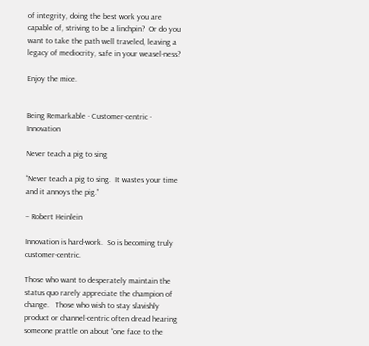of integrity, doing the best work you are capable of, striving to be a linchpin?  Or do you want to take the path well traveled, leaving a legacy of mediocrity, safe in your weasel-ness?

Enjoy the mice.


Being Remarkable · Customer-centric · Innovation

Never teach a pig to sing

“Never teach a pig to sing.  It wastes your time and it annoys the pig.”

– Robert Heinlein

Innovation is hard-work.  So is becoming truly customer-centric.

Those who want to desperately maintain the status quo rarely appreciate the champion of change.   Those who wish to stay slavishly product or channel-centric often dread hearing someone prattle on about “one face to the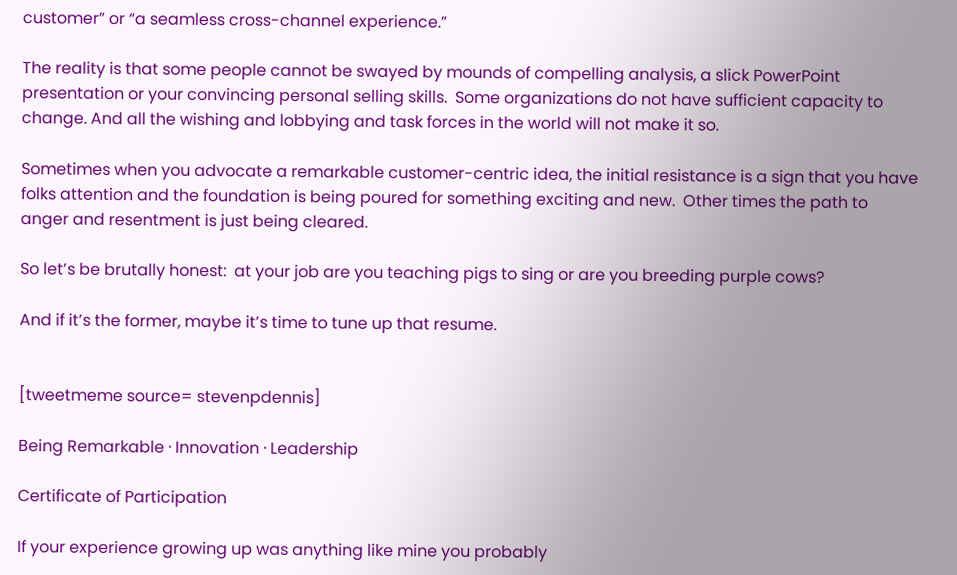customer” or “a seamless cross-channel experience.”

The reality is that some people cannot be swayed by mounds of compelling analysis, a slick PowerPoint presentation or your convincing personal selling skills.  Some organizations do not have sufficient capacity to change. And all the wishing and lobbying and task forces in the world will not make it so.

Sometimes when you advocate a remarkable customer-centric idea, the initial resistance is a sign that you have folks attention and the foundation is being poured for something exciting and new.  Other times the path to anger and resentment is just being cleared.

So let’s be brutally honest:  at your job are you teaching pigs to sing or are you breeding purple cows?

And if it’s the former, maybe it’s time to tune up that resume.


[tweetmeme source= stevenpdennis]

Being Remarkable · Innovation · Leadership

Certificate of Participation

If your experience growing up was anything like mine you probably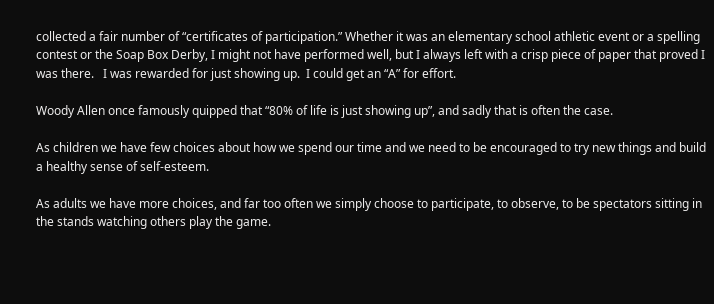collected a fair number of “certificates of participation.” Whether it was an elementary school athletic event or a spelling contest or the Soap Box Derby, I might not have performed well, but I always left with a crisp piece of paper that proved I was there.   I was rewarded for just showing up.  I could get an “A” for effort.

Woody Allen once famously quipped that “80% of life is just showing up”, and sadly that is often the case.

As children we have few choices about how we spend our time and we need to be encouraged to try new things and build a healthy sense of self-esteem.

As adults we have more choices, and far too often we simply choose to participate, to observe, to be spectators sitting in the stands watching others play the game.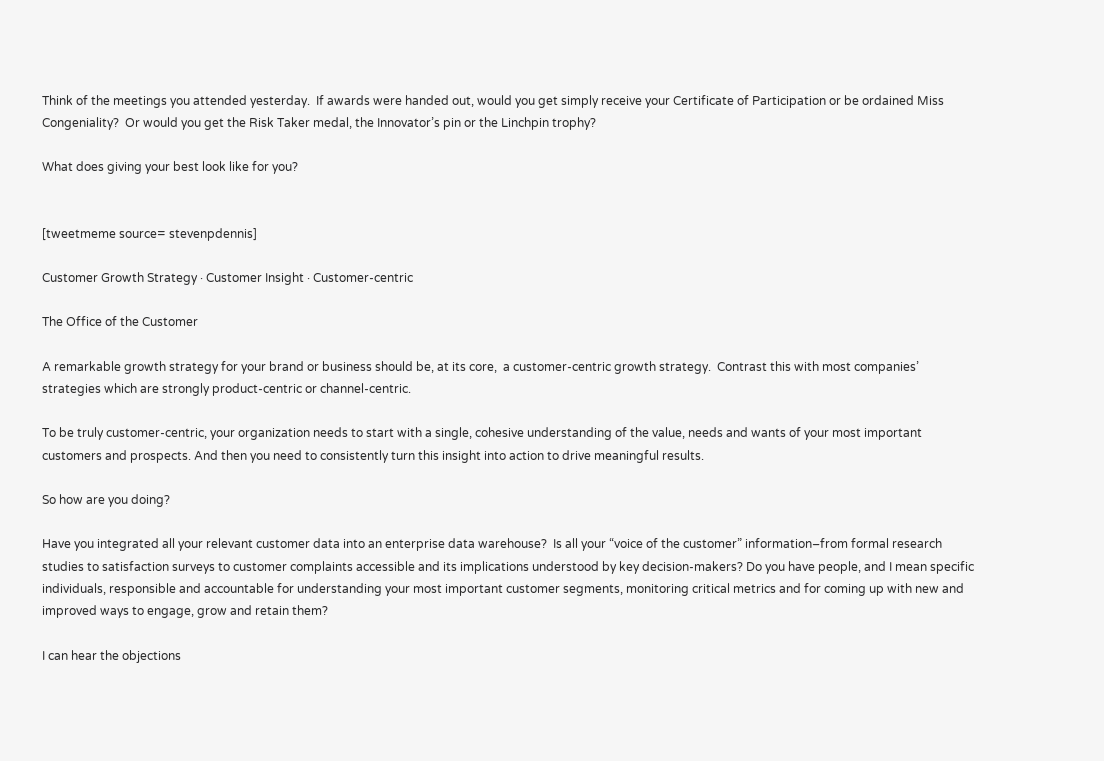Think of the meetings you attended yesterday.  If awards were handed out, would you get simply receive your Certificate of Participation or be ordained Miss Congeniality?  Or would you get the Risk Taker medal, the Innovator’s pin or the Linchpin trophy?

What does giving your best look like for you?


[tweetmeme source= stevenpdennis]

Customer Growth Strategy · Customer Insight · Customer-centric

The Office of the Customer

A remarkable growth strategy for your brand or business should be, at its core,  a customer-centric growth strategy.  Contrast this with most companies’ strategies which are strongly product-centric or channel-centric.

To be truly customer-centric, your organization needs to start with a single, cohesive understanding of the value, needs and wants of your most important customers and prospects. And then you need to consistently turn this insight into action to drive meaningful results.

So how are you doing?

Have you integrated all your relevant customer data into an enterprise data warehouse?  Is all your “voice of the customer” information–from formal research studies to satisfaction surveys to customer complaints accessible and its implications understood by key decision-makers? Do you have people, and I mean specific individuals, responsible and accountable for understanding your most important customer segments, monitoring critical metrics and for coming up with new and improved ways to engage, grow and retain them?

I can hear the objections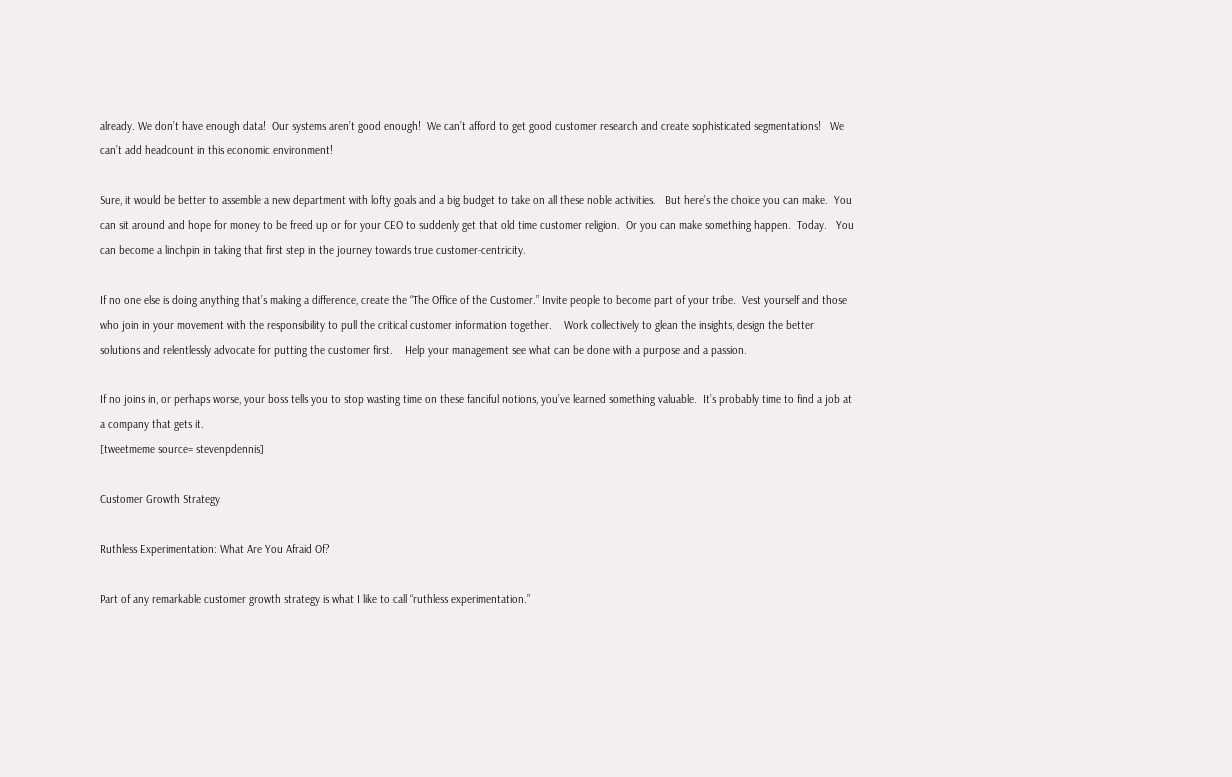already. We don’t have enough data!  Our systems aren’t good enough!  We can’t afford to get good customer research and create sophisticated segmentations!   We can’t add headcount in this economic environment!

Sure, it would be better to assemble a new department with lofty goals and a big budget to take on all these noble activities.   But here’s the choice you can make.  You can sit around and hope for money to be freed up or for your CEO to suddenly get that old time customer religion.  Or you can make something happen.  Today.   You can become a linchpin in taking that first step in the journey towards true customer-centricity.

If no one else is doing anything that’s making a difference, create the “The Office of the Customer.” Invite people to become part of your tribe.  Vest yourself and those who join in your movement with the responsibility to pull the critical customer information together.    Work collectively to glean the insights, design the better solutions and relentlessly advocate for putting the customer first.    Help your management see what can be done with a purpose and a passion.

If no joins in, or perhaps worse, your boss tells you to stop wasting time on these fanciful notions, you’ve learned something valuable.  It’s probably time to find a job at a company that gets it.
[tweetmeme source= stevenpdennis]

Customer Growth Strategy

Ruthless Experimentation: What Are You Afraid Of?

Part of any remarkable customer growth strategy is what I like to call “ruthless experimentation.”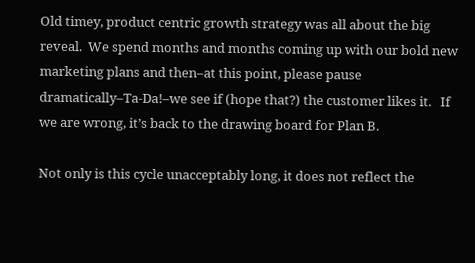Old timey, product centric growth strategy was all about the big reveal.  We spend months and months coming up with our bold new marketing plans and then–at this point, please pause dramatically–Ta-Da!–we see if (hope that?) the customer likes it.   If we are wrong, it’s back to the drawing board for Plan B.

Not only is this cycle unacceptably long, it does not reflect the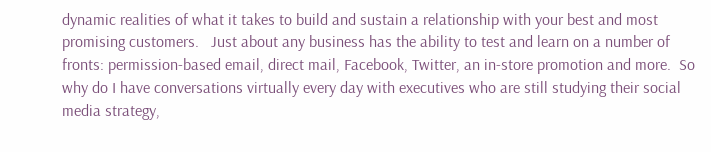dynamic realities of what it takes to build and sustain a relationship with your best and most promising customers.   Just about any business has the ability to test and learn on a number of fronts: permission-based email, direct mail, Facebook, Twitter, an in-store promotion and more.  So why do I have conversations virtually every day with executives who are still studying their social media strategy,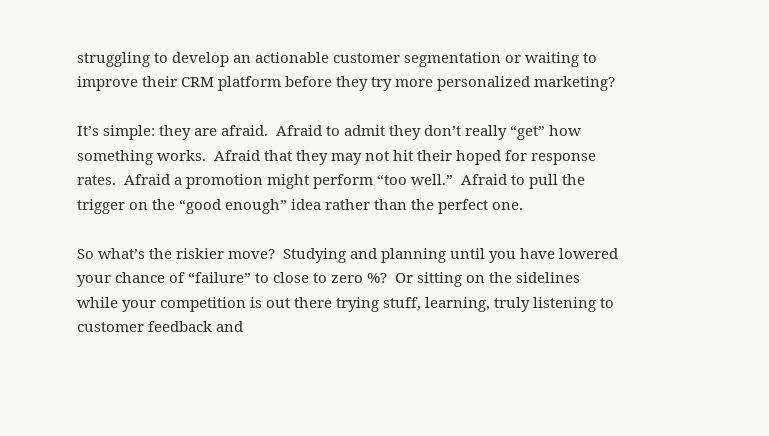struggling to develop an actionable customer segmentation or waiting to improve their CRM platform before they try more personalized marketing?

It’s simple: they are afraid.  Afraid to admit they don’t really “get” how something works.  Afraid that they may not hit their hoped for response rates.  Afraid a promotion might perform “too well.”  Afraid to pull the trigger on the “good enough” idea rather than the perfect one.

So what’s the riskier move?  Studying and planning until you have lowered your chance of “failure” to close to zero %?  Or sitting on the sidelines while your competition is out there trying stuff, learning, truly listening to customer feedback and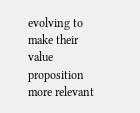evolving to make their value proposition more relevant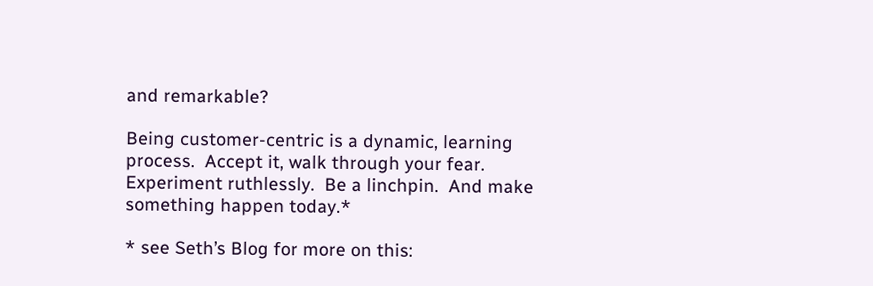and remarkable?

Being customer-centric is a dynamic, learning process.  Accept it, walk through your fear.  Experiment ruthlessly.  Be a linchpin.  And make something happen today.*

* see Seth’s Blog for more on this: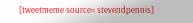[tweetmeme source= stevendpennis]